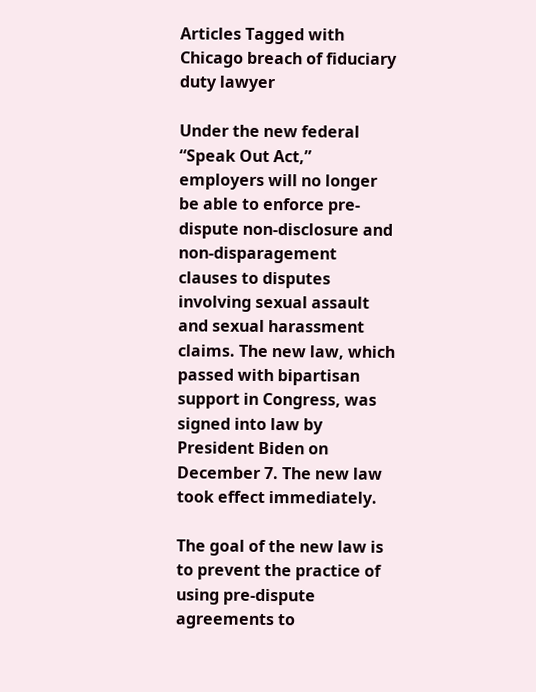Articles Tagged with Chicago breach of fiduciary duty lawyer

Under the new federal “Speak Out Act,” employers will no longer be able to enforce pre-dispute non-disclosure and non-disparagement clauses to disputes involving sexual assault and sexual harassment claims. The new law, which passed with bipartisan support in Congress, was signed into law by President Biden on December 7. The new law took effect immediately.

The goal of the new law is to prevent the practice of using pre-dispute agreements to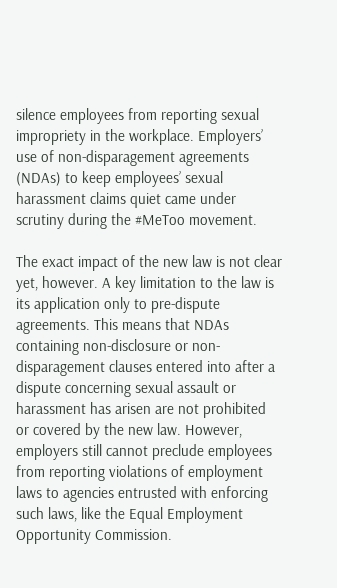silence employees from reporting sexual impropriety in the workplace. Employers’ use of non-disparagement agreements (NDAs) to keep employees’ sexual harassment claims quiet came under scrutiny during the #MeToo movement.

The exact impact of the new law is not clear yet, however. A key limitation to the law is its application only to pre-dispute agreements. This means that NDAs containing non-disclosure or non-disparagement clauses entered into after a dispute concerning sexual assault or harassment has arisen are not prohibited or covered by the new law. However, employers still cannot preclude employees from reporting violations of employment laws to agencies entrusted with enforcing such laws, like the Equal Employment Opportunity Commission.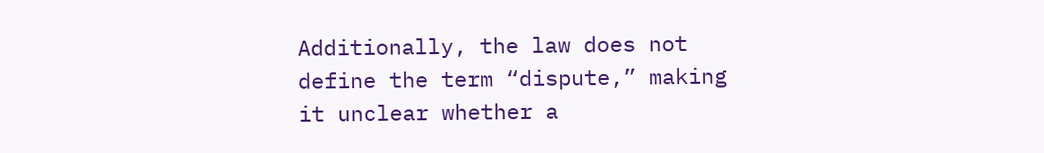Additionally, the law does not define the term “dispute,” making it unclear whether a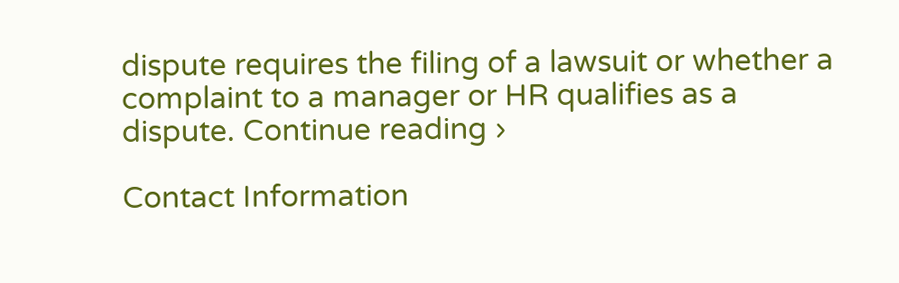dispute requires the filing of a lawsuit or whether a complaint to a manager or HR qualifies as a dispute. Continue reading ›

Contact Information